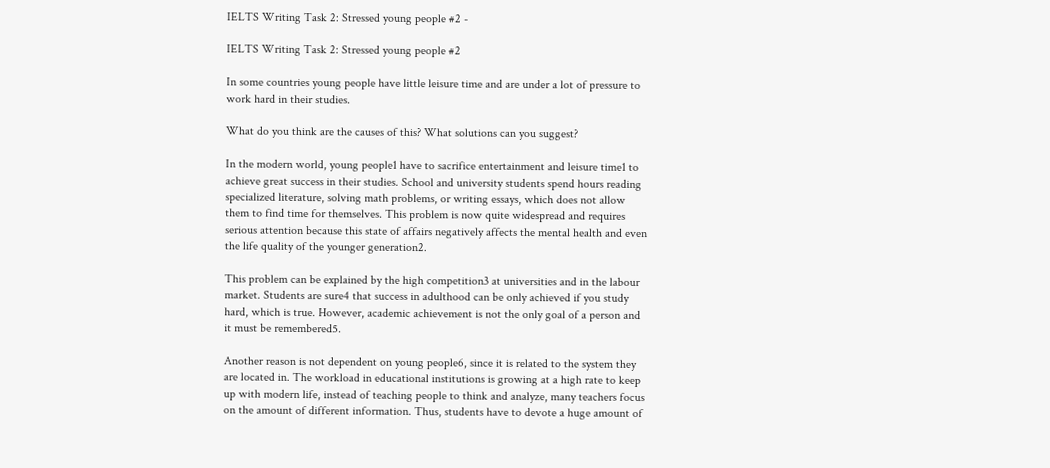IELTS Writing Task 2: Stressed young people #2 -

IELTS Writing Task 2: Stressed young people #2

In some countries young people have little leisure time and are under a lot of pressure to work hard in their studies.

What do you think are the causes of this? What solutions can you suggest?

In the modern world, young people1 have to sacrifice entertainment and leisure time1 to achieve great success in their studies. School and university students spend hours reading specialized literature, solving math problems, or writing essays, which does not allow them to find time for themselves. This problem is now quite widespread and requires serious attention because this state of affairs negatively affects the mental health and even the life quality of the younger generation2.

This problem can be explained by the high competition3 at universities and in the labour market. Students are sure4 that success in adulthood can be only achieved if you study hard, which is true. However, academic achievement is not the only goal of a person and it must be remembered5.

Another reason is not dependent on young people6, since it is related to the system they are located in. The workload in educational institutions is growing at a high rate to keep up with modern life, instead of teaching people to think and analyze, many teachers focus on the amount of different information. Thus, students have to devote a huge amount of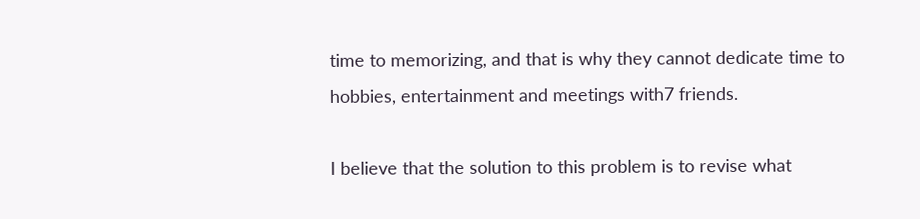time to memorizing, and that is why they cannot dedicate time to hobbies, entertainment and meetings with7 friends.

I believe that the solution to this problem is to revise what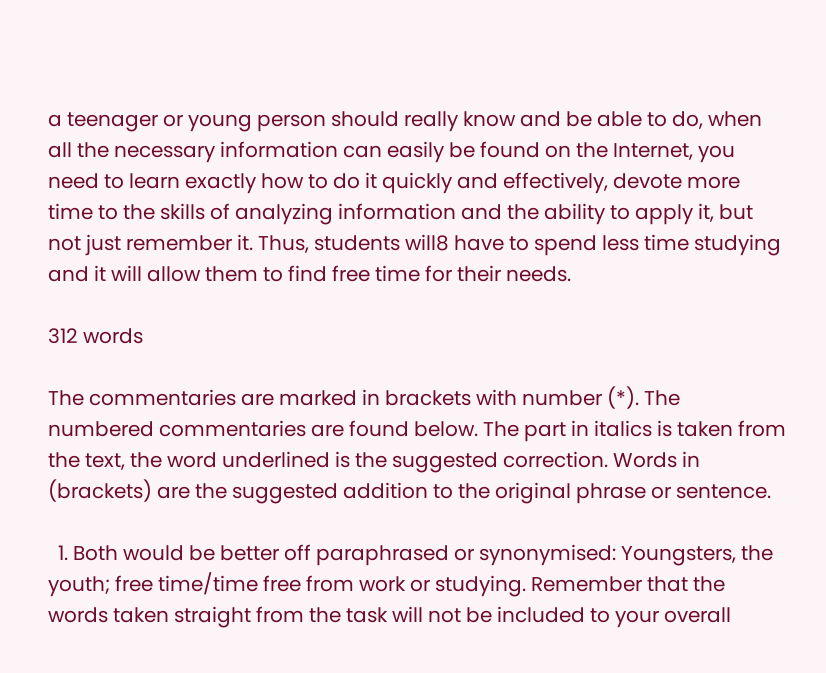a teenager or young person should really know and be able to do, when all the necessary information can easily be found on the Internet, you need to learn exactly how to do it quickly and effectively, devote more time to the skills of analyzing information and the ability to apply it, but not just remember it. Thus, students will8 have to spend less time studying and it will allow them to find free time for their needs.

312 words

The commentaries are marked in brackets with number (*). The numbered commentaries are found below. The part in italics is taken from the text, the word underlined is the suggested correction. Words in (brackets) are the suggested addition to the original phrase or sentence.

  1. Both would be better off paraphrased or synonymised: Youngsters, the youth; free time/time free from work or studying. Remember that the words taken straight from the task will not be included to your overall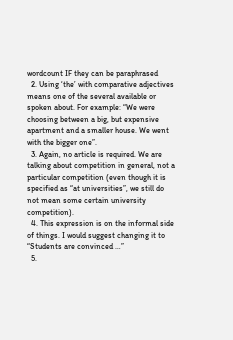wordcount IF they can be paraphrased
  2. Using ‘the’ with comparative adjectives means one of the several available or spoken about. For example: “We were choosing between a big, but expensive apartment and a smaller house. We went with the bigger one”.
  3. Again, no article is required. We are talking about competition in general, not a particular competition (even though it is specified as “at universities”, we still do not mean some certain university competition).
  4. This expression is on the informal side of things. I would suggest changing it to “Students are convinced …”
  5.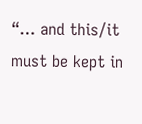“… and this/it must be kept in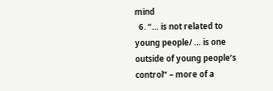mind
  6. “… is not related to young people/ … is one outside of young people’s control” – more of a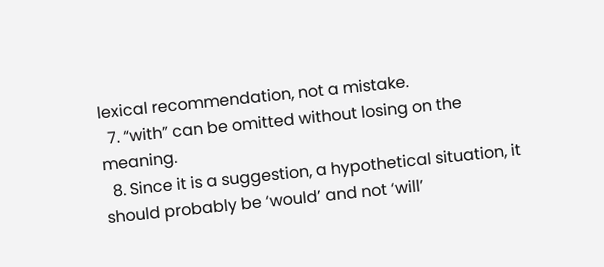lexical recommendation, not a mistake.
  7. “with” can be omitted without losing on the meaning.
  8. Since it is a suggestion, a hypothetical situation, it should probably be ‘would’ and not ‘will’